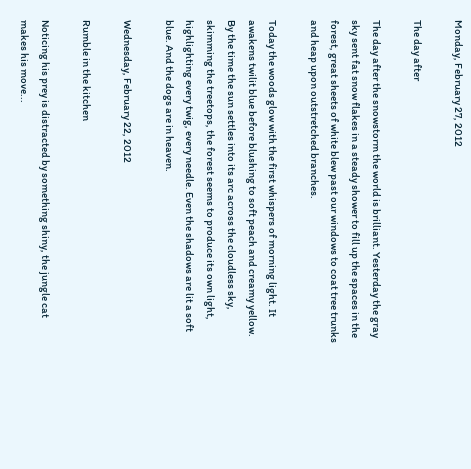Monday, February 27, 2012

The day after

The day after the snowstorm the world is brilliant. Yesterday the gray sky sent fat snow flakes in a steady shower to fill up the spaces in the forest, great sheets of white blew past our windows to coat tree trunks and heap upon outstretched branches.

Today the woods glow with the first whispers of morning light. It awakens twilit blue before blushing to soft peach and creamy yellow. By the time the sun settles into its arc across the cloudless sky, skimming the treetops, the forest seems to produce its own light, highlighting every twig, every needle. Even the shadows are lit a soft blue. And the dogs are in heaven.

Wednesday, February 22, 2012

Rumble in the kitchen

Noticing his prey is distracted by something shiny, the jungle cat makes his move...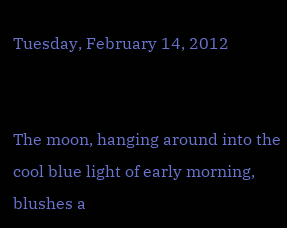Tuesday, February 14, 2012


The moon, hanging around into the cool blue light of early morning, blushes a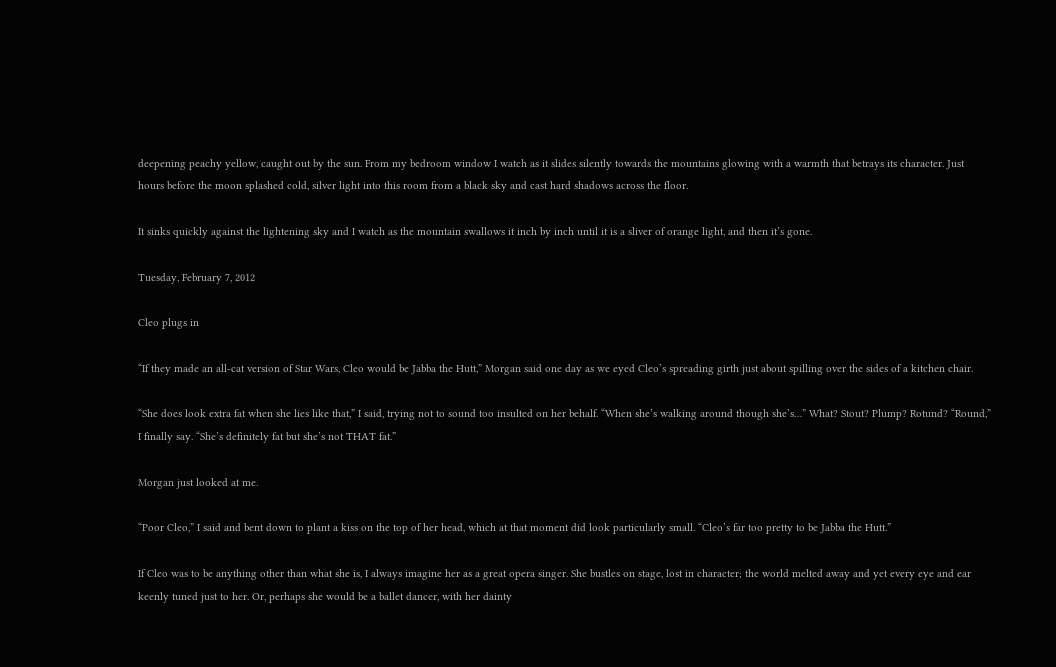deepening peachy yellow, caught out by the sun. From my bedroom window I watch as it slides silently towards the mountains glowing with a warmth that betrays its character. Just hours before the moon splashed cold, silver light into this room from a black sky and cast hard shadows across the floor.

It sinks quickly against the lightening sky and I watch as the mountain swallows it inch by inch until it is a sliver of orange light, and then it’s gone.

Tuesday, February 7, 2012

Cleo plugs in

“If they made an all-cat version of Star Wars, Cleo would be Jabba the Hutt,” Morgan said one day as we eyed Cleo’s spreading girth just about spilling over the sides of a kitchen chair.

“She does look extra fat when she lies like that,” I said, trying not to sound too insulted on her behalf. “When she’s walking around though she’s…” What? Stout? Plump? Rotund? “Round,” I finally say. “She’s definitely fat but she’s not THAT fat.”

Morgan just looked at me.

“Poor Cleo,” I said and bent down to plant a kiss on the top of her head, which at that moment did look particularly small. “Cleo’s far too pretty to be Jabba the Hutt.”

If Cleo was to be anything other than what she is, I always imagine her as a great opera singer. She bustles on stage, lost in character; the world melted away and yet every eye and ear keenly tuned just to her. Or, perhaps she would be a ballet dancer, with her dainty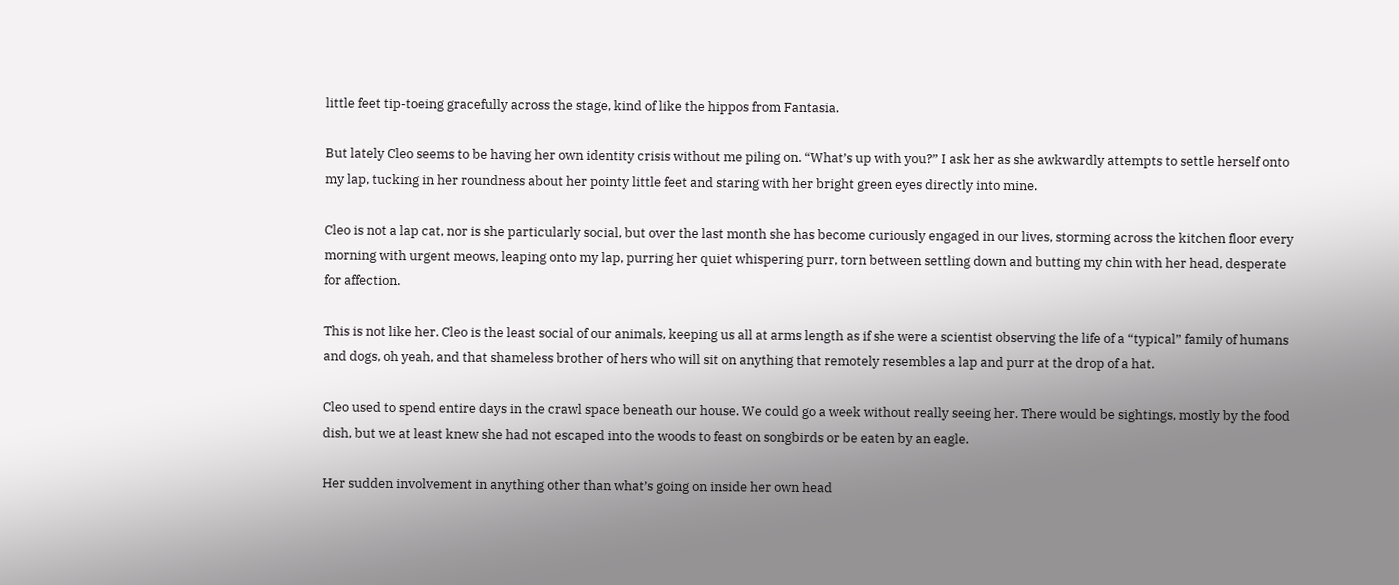little feet tip-toeing gracefully across the stage, kind of like the hippos from Fantasia.

But lately Cleo seems to be having her own identity crisis without me piling on. “What’s up with you?” I ask her as she awkwardly attempts to settle herself onto my lap, tucking in her roundness about her pointy little feet and staring with her bright green eyes directly into mine.

Cleo is not a lap cat, nor is she particularly social, but over the last month she has become curiously engaged in our lives, storming across the kitchen floor every morning with urgent meows, leaping onto my lap, purring her quiet whispering purr, torn between settling down and butting my chin with her head, desperate for affection.

This is not like her. Cleo is the least social of our animals, keeping us all at arms length as if she were a scientist observing the life of a “typical” family of humans and dogs, oh yeah, and that shameless brother of hers who will sit on anything that remotely resembles a lap and purr at the drop of a hat.

Cleo used to spend entire days in the crawl space beneath our house. We could go a week without really seeing her. There would be sightings, mostly by the food dish, but we at least knew she had not escaped into the woods to feast on songbirds or be eaten by an eagle.

Her sudden involvement in anything other than what’s going on inside her own head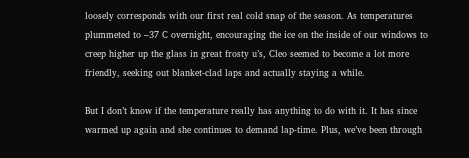loosely corresponds with our first real cold snap of the season. As temperatures plummeted to –37 C overnight, encouraging the ice on the inside of our windows to creep higher up the glass in great frosty u’s, Cleo seemed to become a lot more friendly, seeking out blanket-clad laps and actually staying a while.

But I don’t know if the temperature really has anything to do with it. It has since warmed up again and she continues to demand lap-time. Plus, we’ve been through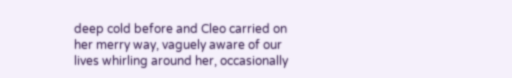deep cold before and Cleo carried on her merry way, vaguely aware of our lives whirling around her, occasionally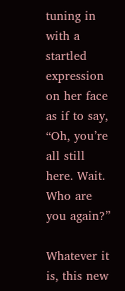tuning in with a startled expression on her face as if to say, “Oh, you’re all still here. Wait. Who are you again?”

Whatever it is, this new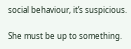social behaviour, it’s suspicious.

She must be up to something.